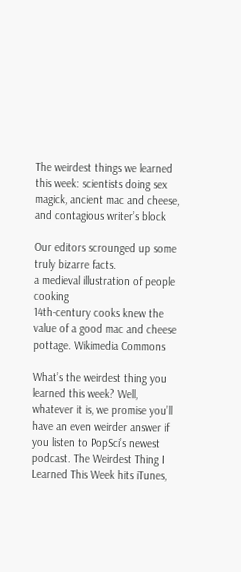The weirdest things we learned this week: scientists doing sex magick, ancient mac and cheese, and contagious writer’s block

Our editors scrounged up some truly bizarre facts.
a medieval illustration of people cooking
14th-century cooks knew the value of a good mac and cheese pottage. Wikimedia Commons

What’s the weirdest thing you learned this week? Well, whatever it is, we promise you’ll have an even weirder answer if you listen to PopSci’s newest podcast. The Weirdest Thing I Learned This Week hits iTunes,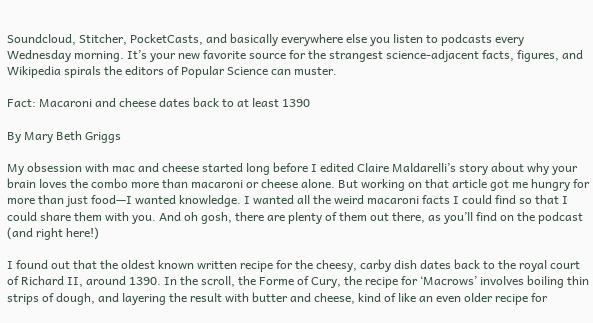Soundcloud, Stitcher, PocketCasts, and basically everywhere else you listen to podcasts every Wednesday morning. It’s your new favorite source for the strangest science-adjacent facts, figures, and Wikipedia spirals the editors of Popular Science can muster.

Fact: Macaroni and cheese dates back to at least 1390

By Mary Beth Griggs

My obsession with mac and cheese started long before I edited Claire Maldarelli’s story about why your brain loves the combo more than macaroni or cheese alone. But working on that article got me hungry for more than just food—I wanted knowledge. I wanted all the weird macaroni facts I could find so that I could share them with you. And oh gosh, there are plenty of them out there, as you’ll find on the podcast (and right here!)

I found out that the oldest known written recipe for the cheesy, carby dish dates back to the royal court of Richard II, around 1390. In the scroll, the Forme of Cury, the recipe for ‘Macrows’ involves boiling thin strips of dough, and layering the result with butter and cheese, kind of like an even older recipe for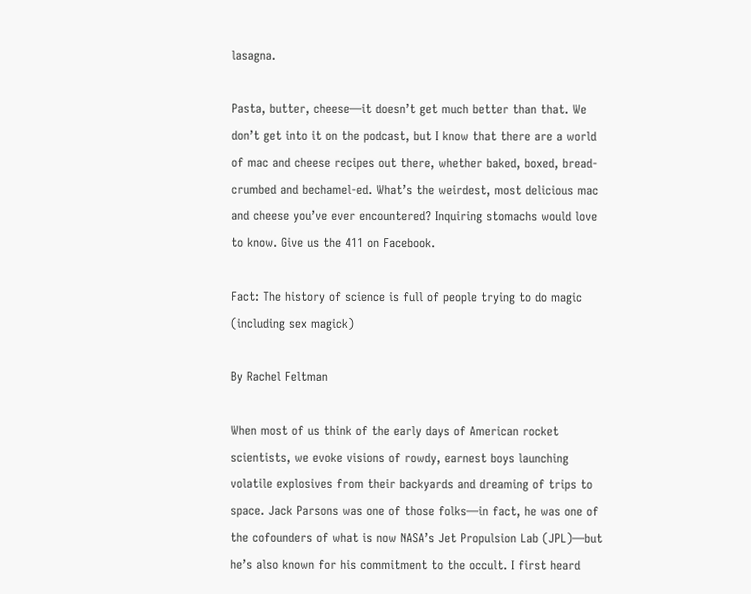lasagna.

Pasta, butter, cheese—it doesn’t get much better than that. We don’t get into it on the podcast, but I know that there are a world of mac and cheese recipes out there, whether baked, boxed, bread-crumbed and bechamel-ed. What’s the weirdest, most delicious mac and cheese you’ve ever encountered? Inquiring stomachs would love to know. Give us the 411 on Facebook.

Fact: The history of science is full of people trying to do magic (including sex magick)

By Rachel Feltman

When most of us think of the early days of American rocket scientists, we evoke visions of rowdy, earnest boys launching volatile explosives from their backyards and dreaming of trips to space. Jack Parsons was one of those folks—in fact, he was one of the cofounders of what is now NASA’s Jet Propulsion Lab (JPL)—but he’s also known for his commitment to the occult. I first heard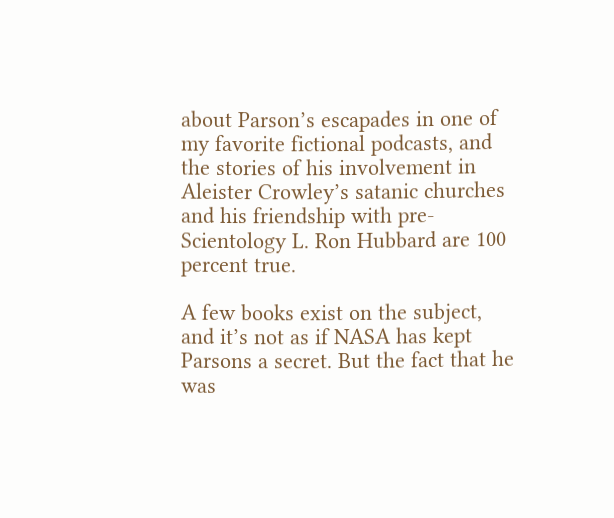about Parson’s escapades in one of my favorite fictional podcasts, and the stories of his involvement in Aleister Crowley’s satanic churches and his friendship with pre-Scientology L. Ron Hubbard are 100 percent true.

A few books exist on the subject, and it’s not as if NASA has kept Parsons a secret. But the fact that he was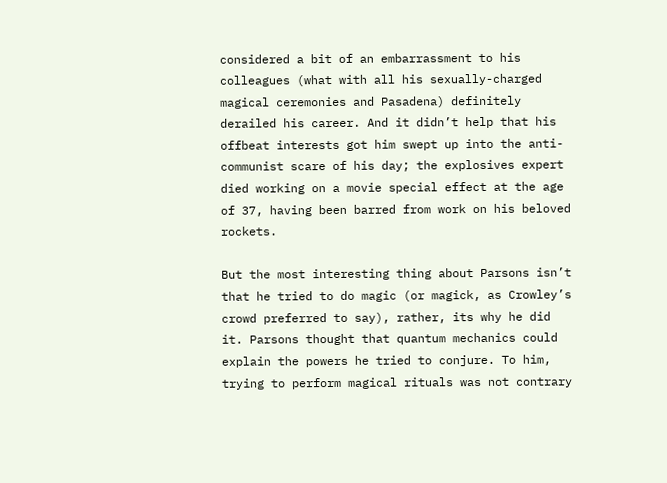considered a bit of an embarrassment to his colleagues (what with all his sexually-charged magical ceremonies and Pasadena) definitely derailed his career. And it didn’t help that his offbeat interests got him swept up into the anti-communist scare of his day; the explosives expert died working on a movie special effect at the age of 37, having been barred from work on his beloved rockets.

But the most interesting thing about Parsons isn’t that he tried to do magic (or magick, as Crowley’s crowd preferred to say), rather, its why he did it. Parsons thought that quantum mechanics could explain the powers he tried to conjure. To him, trying to perform magical rituals was not contrary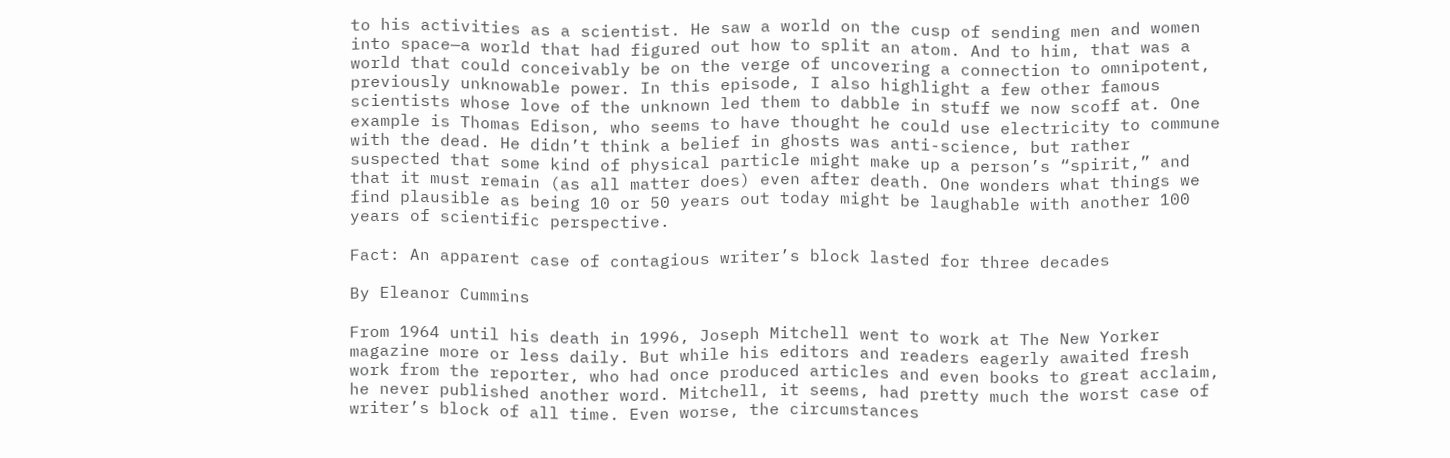to his activities as a scientist. He saw a world on the cusp of sending men and women into space—a world that had figured out how to split an atom. And to him, that was a world that could conceivably be on the verge of uncovering a connection to omnipotent, previously unknowable power. In this episode, I also highlight a few other famous scientists whose love of the unknown led them to dabble in stuff we now scoff at. One example is Thomas Edison, who seems to have thought he could use electricity to commune with the dead. He didn’t think a belief in ghosts was anti-science, but rather suspected that some kind of physical particle might make up a person’s “spirit,” and that it must remain (as all matter does) even after death. One wonders what things we find plausible as being 10 or 50 years out today might be laughable with another 100 years of scientific perspective.

Fact: An apparent case of contagious writer’s block lasted for three decades

By Eleanor Cummins

From 1964 until his death in 1996, Joseph Mitchell went to work at The New Yorker magazine more or less daily. But while his editors and readers eagerly awaited fresh work from the reporter, who had once produced articles and even books to great acclaim, he never published another word. Mitchell, it seems, had pretty much the worst case of writer’s block of all time. Even worse, the circumstances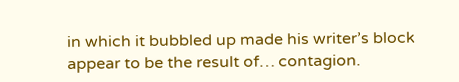in which it bubbled up made his writer’s block appear to be the result of… contagion.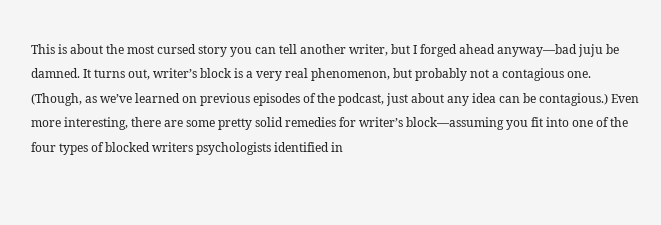This is about the most cursed story you can tell another writer, but I forged ahead anyway—bad juju be damned. It turns out, writer’s block is a very real phenomenon, but probably not a contagious one. (Though, as we’ve learned on previous episodes of the podcast, just about any idea can be contagious.) Even more interesting, there are some pretty solid remedies for writer’s block—assuming you fit into one of the four types of blocked writers psychologists identified in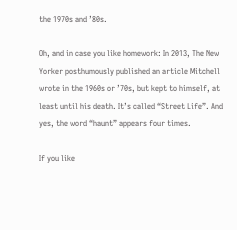the 1970s and ’80s.

Oh, and in case you like homework: In 2013, The New Yorker posthumously published an article Mitchell wrote in the 1960s or ’70s, but kept to himself, at least until his death. It’s called “Street Life”. And yes, the word “haunt” appears four times.

If you like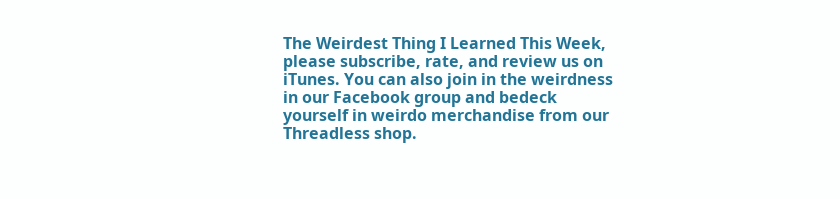The Weirdest Thing I Learned This Week, please subscribe, rate, and review us on iTunes. You can also join in the weirdness in our Facebook group and bedeck yourself in weirdo merchandise from our Threadless shop.